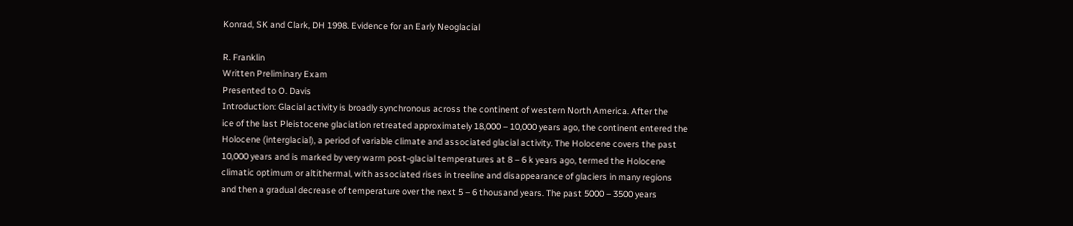Konrad, SK and Clark, DH 1998. Evidence for an Early Neoglacial

R. Franklin
Written Preliminary Exam
Presented to O. Davis
Introduction: Glacial activity is broadly synchronous across the continent of western North America. After the
ice of the last Pleistocene glaciation retreated approximately 18,000 – 10,000 years ago, the continent entered the
Holocene (interglacial), a period of variable climate and associated glacial activity. The Holocene covers the past
10,000 years and is marked by very warm post-glacial temperatures at 8 – 6 k years ago, termed the Holocene
climatic optimum or altithermal, with associated rises in treeline and disappearance of glaciers in many regions
and then a gradual decrease of temperature over the next 5 – 6 thousand years. The past 5000 – 3500 years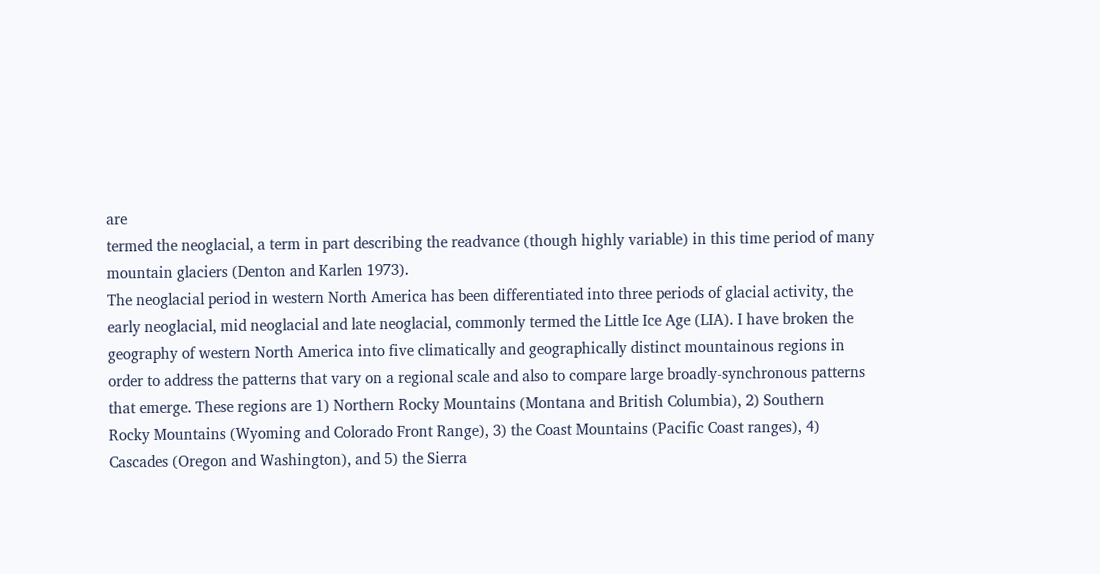are
termed the neoglacial, a term in part describing the readvance (though highly variable) in this time period of many
mountain glaciers (Denton and Karlen 1973).
The neoglacial period in western North America has been differentiated into three periods of glacial activity, the
early neoglacial, mid neoglacial and late neoglacial, commonly termed the Little Ice Age (LIA). I have broken the
geography of western North America into five climatically and geographically distinct mountainous regions in
order to address the patterns that vary on a regional scale and also to compare large broadly-synchronous patterns
that emerge. These regions are 1) Northern Rocky Mountains (Montana and British Columbia), 2) Southern
Rocky Mountains (Wyoming and Colorado Front Range), 3) the Coast Mountains (Pacific Coast ranges), 4)
Cascades (Oregon and Washington), and 5) the Sierra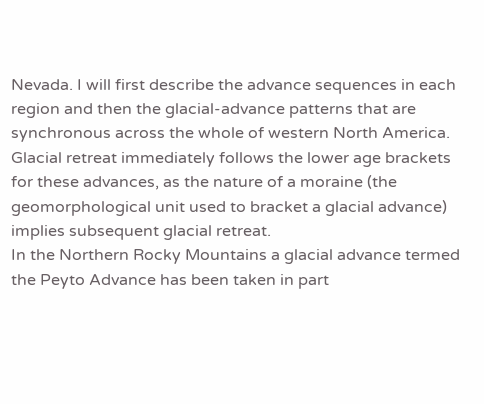Nevada. I will first describe the advance sequences in each
region and then the glacial-advance patterns that are synchronous across the whole of western North America.
Glacial retreat immediately follows the lower age brackets for these advances, as the nature of a moraine (the
geomorphological unit used to bracket a glacial advance) implies subsequent glacial retreat.
In the Northern Rocky Mountains a glacial advance termed the Peyto Advance has been taken in part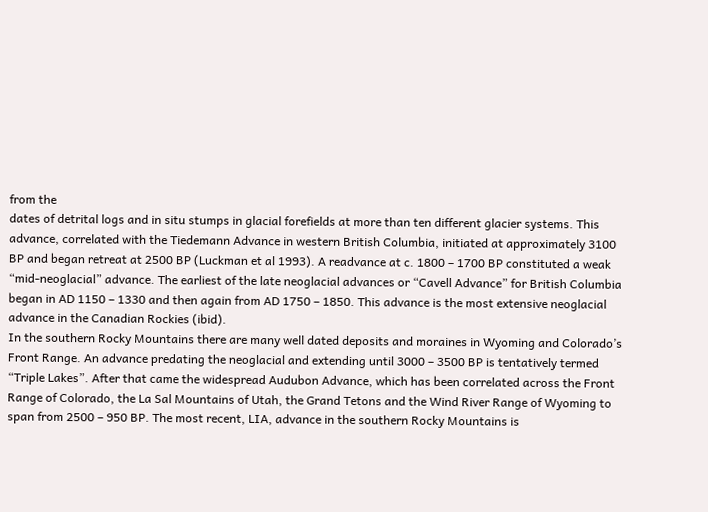from the
dates of detrital logs and in situ stumps in glacial forefields at more than ten different glacier systems. This
advance, correlated with the Tiedemann Advance in western British Columbia, initiated at approximately 3100
BP and began retreat at 2500 BP (Luckman et al 1993). A readvance at c. 1800 – 1700 BP constituted a weak
“mid-neoglacial” advance. The earliest of the late neoglacial advances or “Cavell Advance” for British Columbia
began in AD 1150 – 1330 and then again from AD 1750 – 1850. This advance is the most extensive neoglacial
advance in the Canadian Rockies (ibid).
In the southern Rocky Mountains there are many well dated deposits and moraines in Wyoming and Colorado’s
Front Range. An advance predating the neoglacial and extending until 3000 – 3500 BP is tentatively termed
“Triple Lakes”. After that came the widespread Audubon Advance, which has been correlated across the Front
Range of Colorado, the La Sal Mountains of Utah, the Grand Tetons and the Wind River Range of Wyoming to
span from 2500 – 950 BP. The most recent, LIA, advance in the southern Rocky Mountains is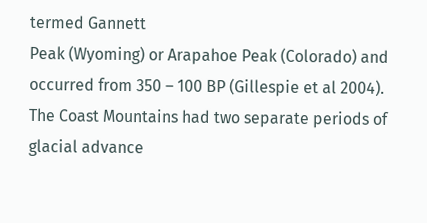termed Gannett
Peak (Wyoming) or Arapahoe Peak (Colorado) and occurred from 350 – 100 BP (Gillespie et al 2004).
The Coast Mountains had two separate periods of glacial advance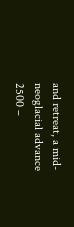and retreat, a mid-neoglacial advance 2500 –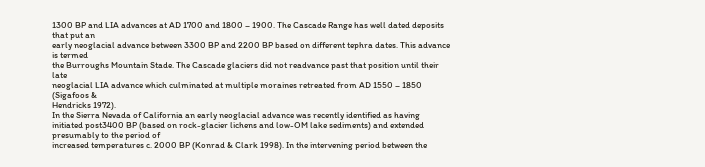1300 BP and LIA advances at AD 1700 and 1800 – 1900. The Cascade Range has well dated deposits that put an
early neoglacial advance between 3300 BP and 2200 BP based on different tephra dates. This advance is termed
the Burroughs Mountain Stade. The Cascade glaciers did not readvance past that position until their late
neoglacial LIA advance which culminated at multiple moraines retreated from AD 1550 – 1850 (Sigafoos &
Hendricks 1972).
In the Sierra Nevada of California an early neoglacial advance was recently identified as having initiated post3400 BP (based on rock-glacier lichens and low-OM lake sediments) and extended presumably to the period of
increased temperatures c. 2000 BP (Konrad & Clark 1998). In the intervening period between the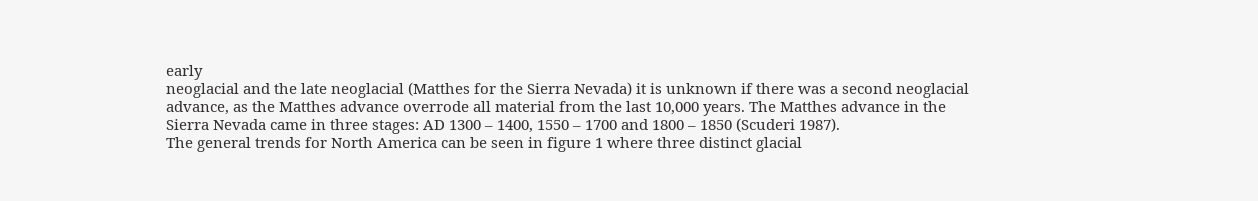early
neoglacial and the late neoglacial (Matthes for the Sierra Nevada) it is unknown if there was a second neoglacial
advance, as the Matthes advance overrode all material from the last 10,000 years. The Matthes advance in the
Sierra Nevada came in three stages: AD 1300 – 1400, 1550 – 1700 and 1800 – 1850 (Scuderi 1987).
The general trends for North America can be seen in figure 1 where three distinct glacial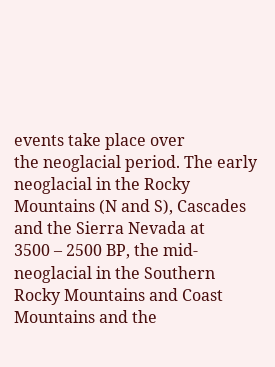events take place over
the neoglacial period. The early neoglacial in the Rocky Mountains (N and S), Cascades and the Sierra Nevada at
3500 – 2500 BP, the mid-neoglacial in the Southern Rocky Mountains and Coast Mountains and the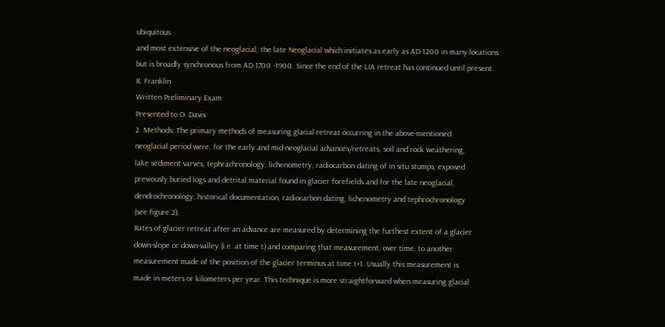ubiquitous
and most extensive of the neoglacial, the late Neoglacial which initiates as early as AD 1200 in many locations
but is broadly synchronous from AD 1700 -1900. Since the end of the LIA retreat has continued until present.
R. Franklin
Written Preliminary Exam
Presented to O. Davis
2. Methods: The primary methods of measuring glacial retreat occurring in the above-mentioned
neoglacial period were, for the early and mid-neoglacial advances/retreats, soil and rock weathering,
lake sediment varves, tephrachronology, lichenometry, radiocarbon dating of in situ stumps, exposed
previously buried logs and detrital material found in glacier forefields and for the late neoglacial,
dendrochronology, historical documentation, radiocarbon dating, lichenometry and tephrochronology
(see figure 2).
Rates of glacier retreat after an advance are measured by determining the furthest extent of a glacier
down-slope or down-valley (i.e. at time t) and comparing that measurement, over time, to another
measurement made of the position of the glacier terminus at time t+1. Usually this measurement is
made in meters or kilometers per year. This technique is more straightforward when measuring glacial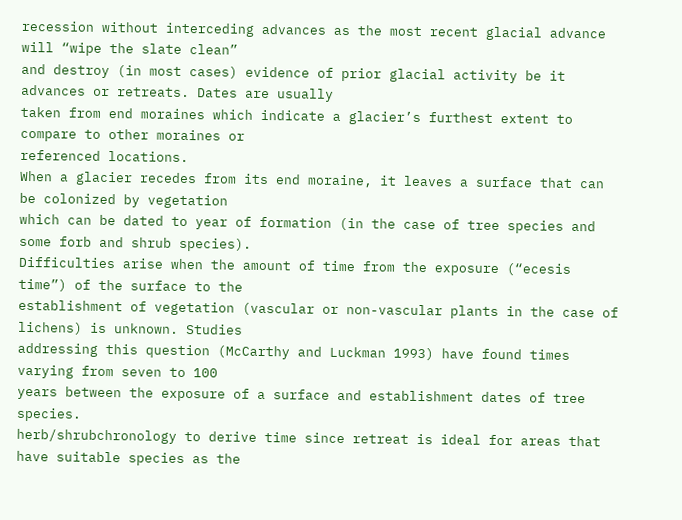recession without interceding advances as the most recent glacial advance will “wipe the slate clean”
and destroy (in most cases) evidence of prior glacial activity be it advances or retreats. Dates are usually
taken from end moraines which indicate a glacier’s furthest extent to compare to other moraines or
referenced locations.
When a glacier recedes from its end moraine, it leaves a surface that can be colonized by vegetation
which can be dated to year of formation (in the case of tree species and some forb and shrub species).
Difficulties arise when the amount of time from the exposure (“ecesis time”) of the surface to the
establishment of vegetation (vascular or non-vascular plants in the case of lichens) is unknown. Studies
addressing this question (McCarthy and Luckman 1993) have found times varying from seven to 100
years between the exposure of a surface and establishment dates of tree species.
herb/shrubchronology to derive time since retreat is ideal for areas that have suitable species as the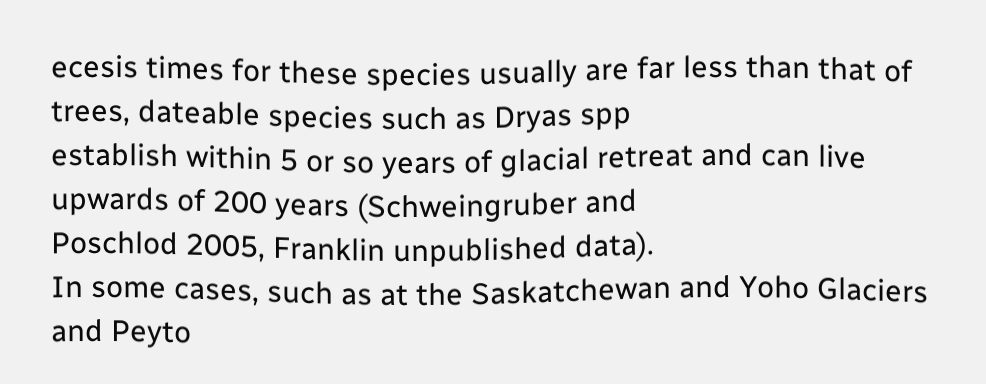ecesis times for these species usually are far less than that of trees, dateable species such as Dryas spp
establish within 5 or so years of glacial retreat and can live upwards of 200 years (Schweingruber and
Poschlod 2005, Franklin unpublished data).
In some cases, such as at the Saskatchewan and Yoho Glaciers and Peyto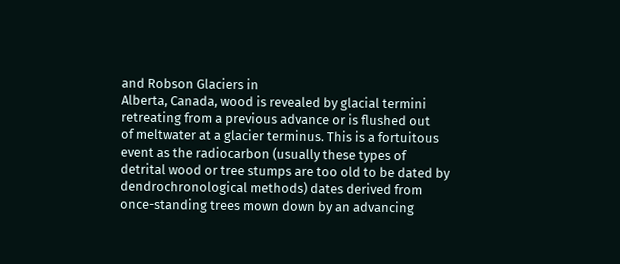and Robson Glaciers in
Alberta, Canada, wood is revealed by glacial termini retreating from a previous advance or is flushed out
of meltwater at a glacier terminus. This is a fortuitous event as the radiocarbon (usually these types of
detrital wood or tree stumps are too old to be dated by dendrochronological methods) dates derived from
once-standing trees mown down by an advancing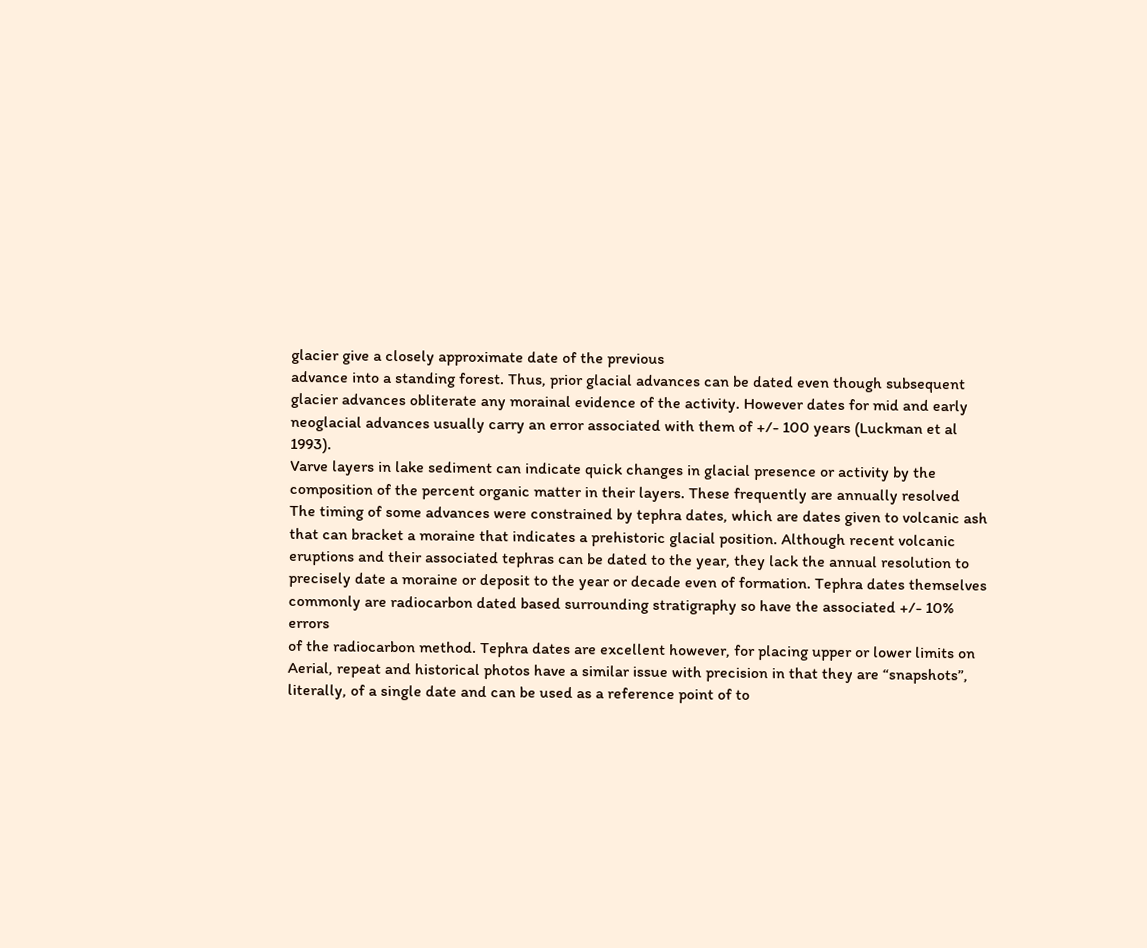glacier give a closely approximate date of the previous
advance into a standing forest. Thus, prior glacial advances can be dated even though subsequent
glacier advances obliterate any morainal evidence of the activity. However dates for mid and early
neoglacial advances usually carry an error associated with them of +/- 100 years (Luckman et al 1993).
Varve layers in lake sediment can indicate quick changes in glacial presence or activity by the
composition of the percent organic matter in their layers. These frequently are annually resolved
The timing of some advances were constrained by tephra dates, which are dates given to volcanic ash
that can bracket a moraine that indicates a prehistoric glacial position. Although recent volcanic
eruptions and their associated tephras can be dated to the year, they lack the annual resolution to
precisely date a moraine or deposit to the year or decade even of formation. Tephra dates themselves
commonly are radiocarbon dated based surrounding stratigraphy so have the associated +/- 10% errors
of the radiocarbon method. Tephra dates are excellent however, for placing upper or lower limits on
Aerial, repeat and historical photos have a similar issue with precision in that they are “snapshots”,
literally, of a single date and can be used as a reference point of to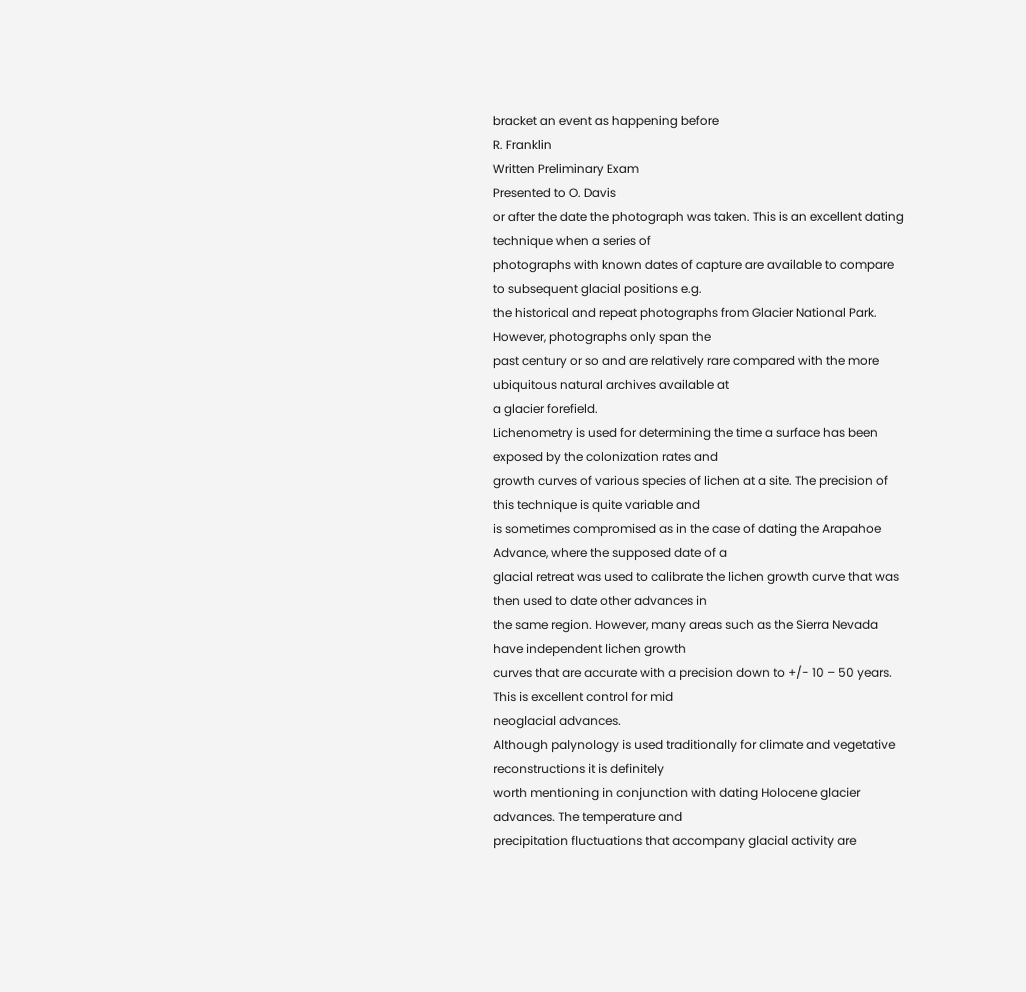bracket an event as happening before
R. Franklin
Written Preliminary Exam
Presented to O. Davis
or after the date the photograph was taken. This is an excellent dating technique when a series of
photographs with known dates of capture are available to compare to subsequent glacial positions e.g.
the historical and repeat photographs from Glacier National Park. However, photographs only span the
past century or so and are relatively rare compared with the more ubiquitous natural archives available at
a glacier forefield.
Lichenometry is used for determining the time a surface has been exposed by the colonization rates and
growth curves of various species of lichen at a site. The precision of this technique is quite variable and
is sometimes compromised as in the case of dating the Arapahoe Advance, where the supposed date of a
glacial retreat was used to calibrate the lichen growth curve that was then used to date other advances in
the same region. However, many areas such as the Sierra Nevada have independent lichen growth
curves that are accurate with a precision down to +/- 10 – 50 years. This is excellent control for mid
neoglacial advances.
Although palynology is used traditionally for climate and vegetative reconstructions it is definitely
worth mentioning in conjunction with dating Holocene glacier advances. The temperature and
precipitation fluctuations that accompany glacial activity are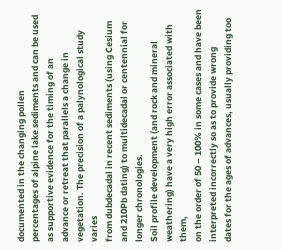documented in the changing pollen
percentages of alpine lake sediments and can be used as supportive evidence for the timing of an
advance or retreat that parallels a change in vegetation. The precision of a palynological study varies
from dubdecadal in recent sediments (using Cesium and 210Pb dating) to multidecadal or centennial for
longer chronologies.
Soil profile development (and rock and mineral weathering) have a very high error associated with them,
on the order of 50 – 100% in some cases and have been interpreted incorrectly so as to provide wrong
dates for the ages of advances, usually providing too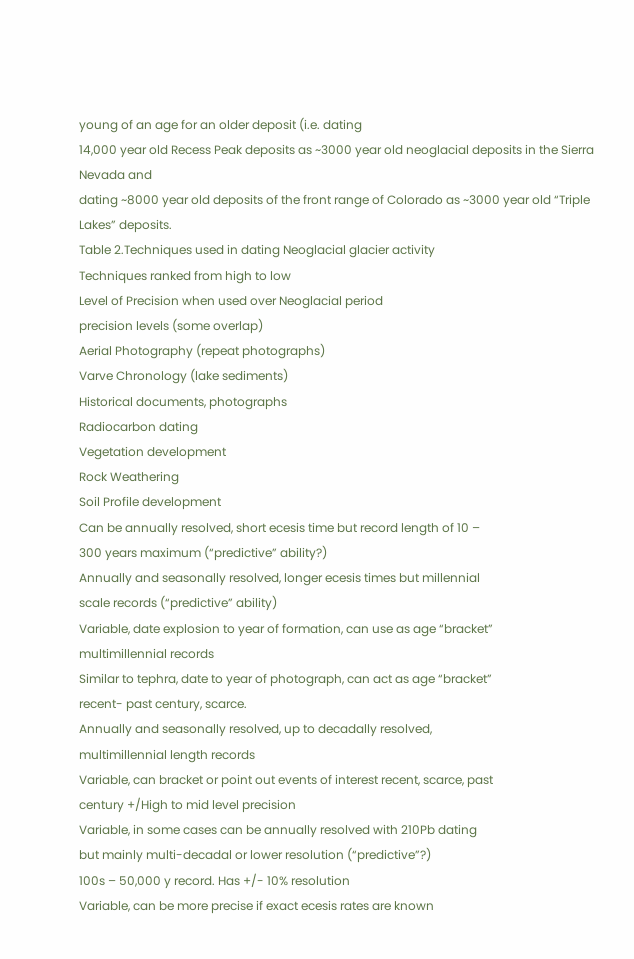young of an age for an older deposit (i.e. dating
14,000 year old Recess Peak deposits as ~3000 year old neoglacial deposits in the Sierra Nevada and
dating ~8000 year old deposits of the front range of Colorado as ~3000 year old “Triple Lakes” deposits.
Table 2.Techniques used in dating Neoglacial glacier activity
Techniques ranked from high to low
Level of Precision when used over Neoglacial period
precision levels (some overlap)
Aerial Photography (repeat photographs)
Varve Chronology (lake sediments)
Historical documents, photographs
Radiocarbon dating
Vegetation development
Rock Weathering
Soil Profile development
Can be annually resolved, short ecesis time but record length of 10 –
300 years maximum (“predictive” ability?)
Annually and seasonally resolved, longer ecesis times but millennial
scale records (“predictive” ability)
Variable, date explosion to year of formation, can use as age “bracket”
multimillennial records
Similar to tephra, date to year of photograph, can act as age “bracket”
recent- past century, scarce.
Annually and seasonally resolved, up to decadally resolved,
multimillennial length records
Variable, can bracket or point out events of interest recent, scarce, past
century +/High to mid level precision
Variable, in some cases can be annually resolved with 210Pb dating
but mainly multi-decadal or lower resolution (“predictive”?)
100s – 50,000 y record. Has +/- 10% resolution
Variable, can be more precise if exact ecesis rates are known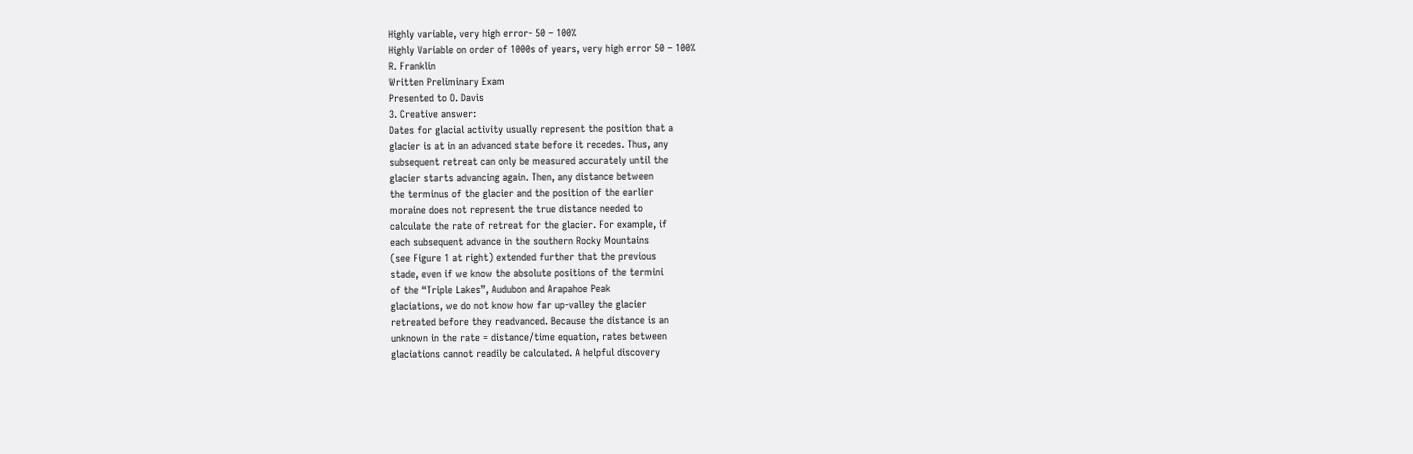Highly variable, very high error- 50 – 100%
Highly Variable on order of 1000s of years, very high error 50 – 100%
R. Franklin
Written Preliminary Exam
Presented to O. Davis
3. Creative answer:
Dates for glacial activity usually represent the position that a
glacier is at in an advanced state before it recedes. Thus, any
subsequent retreat can only be measured accurately until the
glacier starts advancing again. Then, any distance between
the terminus of the glacier and the position of the earlier
moraine does not represent the true distance needed to
calculate the rate of retreat for the glacier. For example, if
each subsequent advance in the southern Rocky Mountains
(see Figure 1 at right) extended further that the previous
stade, even if we know the absolute positions of the termini
of the “Triple Lakes”, Audubon and Arapahoe Peak
glaciations, we do not know how far up-valley the glacier
retreated before they readvanced. Because the distance is an
unknown in the rate = distance/time equation, rates between
glaciations cannot readily be calculated. A helpful discovery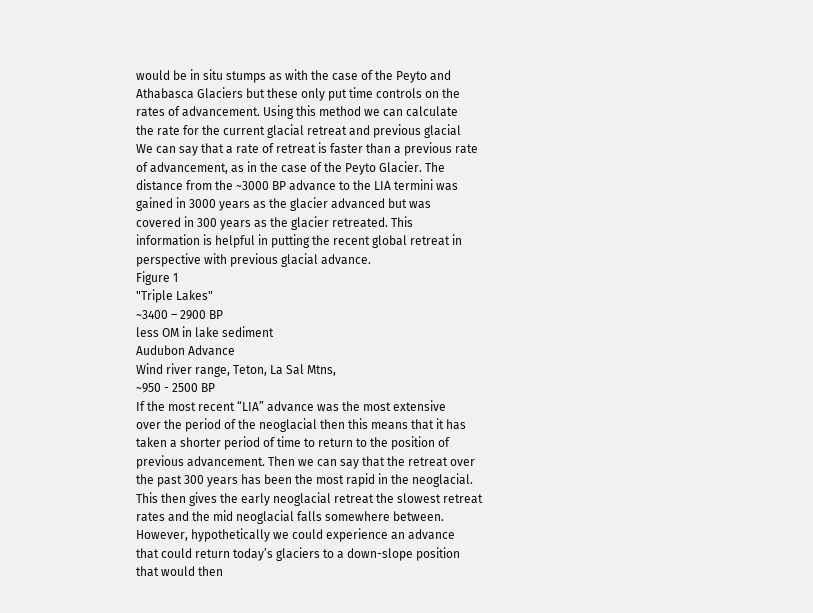would be in situ stumps as with the case of the Peyto and
Athabasca Glaciers but these only put time controls on the
rates of advancement. Using this method we can calculate
the rate for the current glacial retreat and previous glacial
We can say that a rate of retreat is faster than a previous rate
of advancement, as in the case of the Peyto Glacier. The
distance from the ~3000 BP advance to the LIA termini was
gained in 3000 years as the glacier advanced but was
covered in 300 years as the glacier retreated. This
information is helpful in putting the recent global retreat in
perspective with previous glacial advance.
Figure 1
"Triple Lakes"
~3400 – 2900 BP
less OM in lake sediment
Audubon Advance
Wind river range, Teton, La Sal Mtns,
~950 - 2500 BP
If the most recent “LIA” advance was the most extensive
over the period of the neoglacial then this means that it has
taken a shorter period of time to return to the position of
previous advancement. Then we can say that the retreat over
the past 300 years has been the most rapid in the neoglacial.
This then gives the early neoglacial retreat the slowest retreat
rates and the mid neoglacial falls somewhere between.
However, hypothetically we could experience an advance
that could return today’s glaciers to a down-slope position
that would then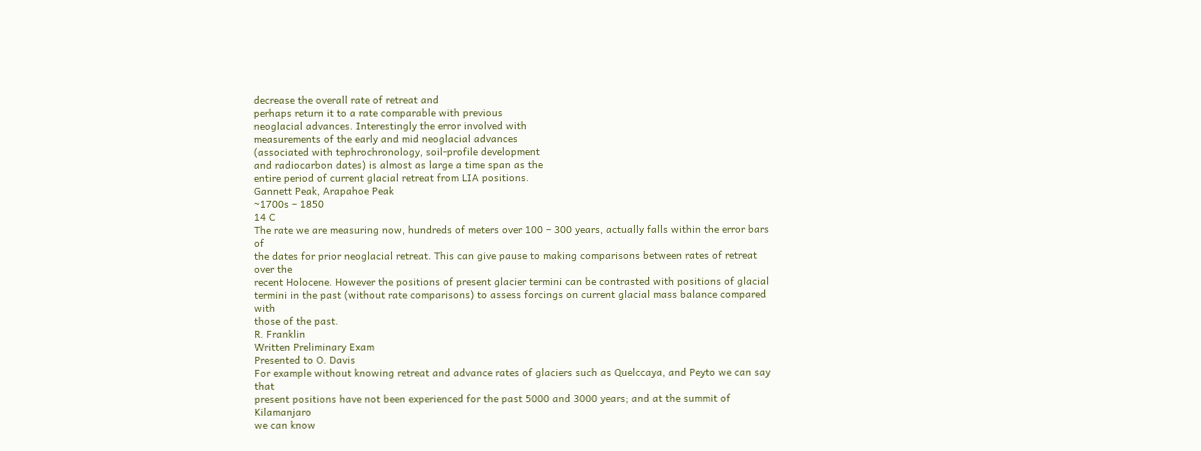decrease the overall rate of retreat and
perhaps return it to a rate comparable with previous
neoglacial advances. Interestingly the error involved with
measurements of the early and mid neoglacial advances
(associated with tephrochronology, soil-profile development
and radiocarbon dates) is almost as large a time span as the
entire period of current glacial retreat from LIA positions.
Gannett Peak, Arapahoe Peak
~1700s – 1850
14 C
The rate we are measuring now, hundreds of meters over 100 – 300 years, actually falls within the error bars of
the dates for prior neoglacial retreat. This can give pause to making comparisons between rates of retreat over the
recent Holocene. However the positions of present glacier termini can be contrasted with positions of glacial
termini in the past (without rate comparisons) to assess forcings on current glacial mass balance compared with
those of the past.
R. Franklin
Written Preliminary Exam
Presented to O. Davis
For example without knowing retreat and advance rates of glaciers such as Quelccaya, and Peyto we can say that
present positions have not been experienced for the past 5000 and 3000 years; and at the summit of Kilamanjaro
we can know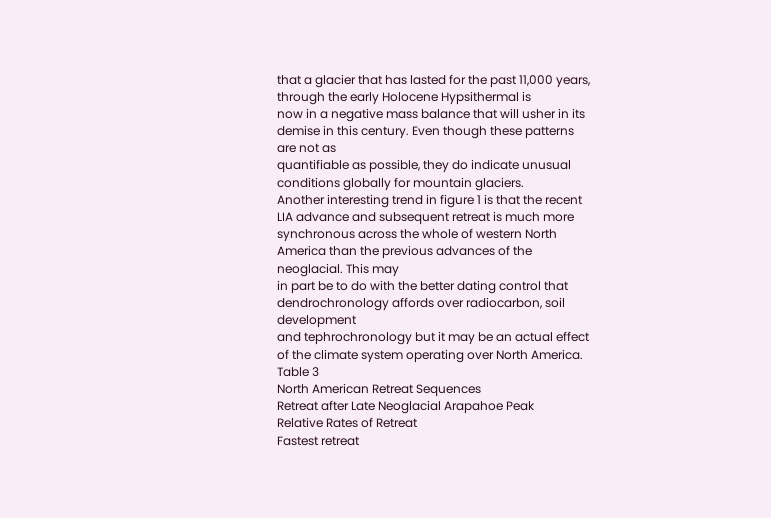that a glacier that has lasted for the past 11,000 years, through the early Holocene Hypsithermal is
now in a negative mass balance that will usher in its demise in this century. Even though these patterns are not as
quantifiable as possible, they do indicate unusual conditions globally for mountain glaciers.
Another interesting trend in figure 1 is that the recent LIA advance and subsequent retreat is much more
synchronous across the whole of western North America than the previous advances of the neoglacial. This may
in part be to do with the better dating control that dendrochronology affords over radiocarbon, soil development
and tephrochronology but it may be an actual effect of the climate system operating over North America.
Table 3
North American Retreat Sequences
Retreat after Late Neoglacial Arapahoe Peak
Relative Rates of Retreat
Fastest retreat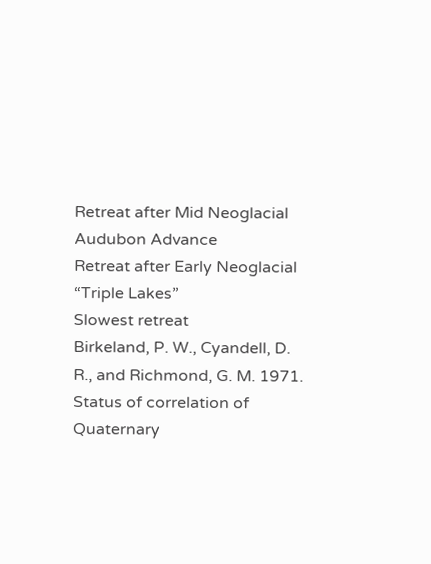Retreat after Mid Neoglacial Audubon Advance
Retreat after Early Neoglacial “Triple Lakes”
Slowest retreat
Birkeland, P. W., Cyandell, D. R., and Richmond, G. M. 1971. Status of correlation of Quaternary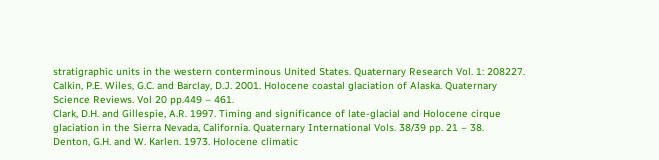stratigraphic units in the western conterminous United States. Quaternary Research Vol. 1: 208227.
Calkin, P.E. Wiles, G.C. and Barclay, D.J. 2001. Holocene coastal glaciation of Alaska. Quaternary
Science Reviews. Vol 20 pp.449 – 461.
Clark, D.H. and Gillespie, A.R. 1997. Timing and significance of late-glacial and Holocene cirque
glaciation in the Sierra Nevada, California. Quaternary International Vols. 38/39 pp. 21 – 38.
Denton, G.H. and W. Karlen. 1973. Holocene climatic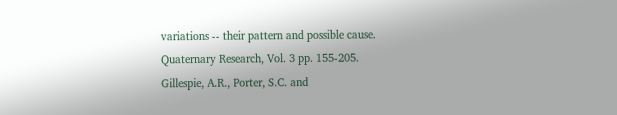variations -- their pattern and possible cause.
Quaternary Research, Vol. 3 pp. 155-205.
Gillespie, A.R., Porter, S.C. and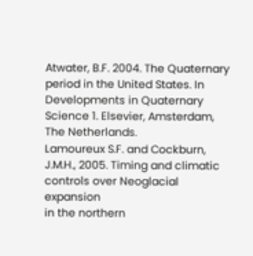Atwater, B.F. 2004. The Quaternary period in the United States. In
Developments in Quaternary Science 1. Elsevier, Amsterdam, The Netherlands.
Lamoureux S.F. and Cockburn, J.M.H., 2005. Timing and climatic controls over Neoglacial expansion
in the northern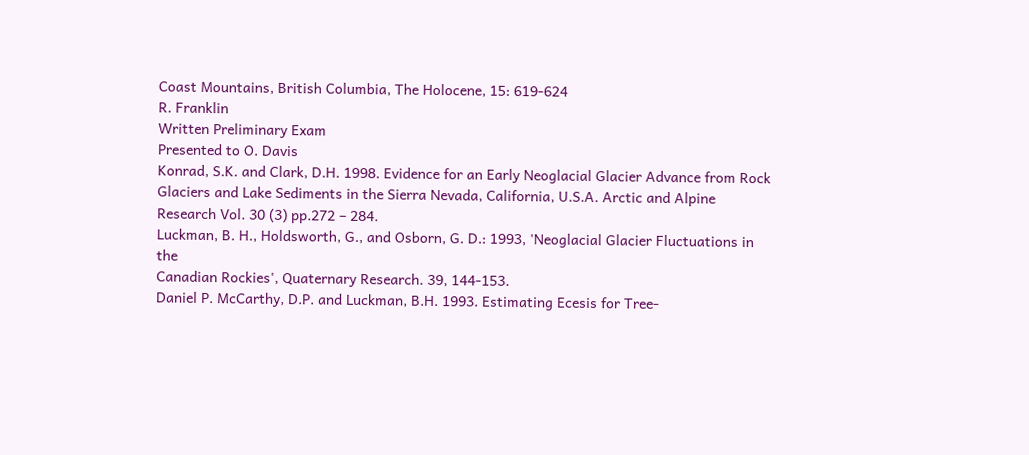Coast Mountains, British Columbia, The Holocene, 15: 619-624
R. Franklin
Written Preliminary Exam
Presented to O. Davis
Konrad, S.K. and Clark, D.H. 1998. Evidence for an Early Neoglacial Glacier Advance from Rock
Glaciers and Lake Sediments in the Sierra Nevada, California, U.S.A. Arctic and Alpine
Research Vol. 30 (3) pp.272 – 284.
Luckman, B. H., Holdsworth, G., and Osborn, G. D.: 1993, 'Neoglacial Glacier Fluctuations in the
Canadian Rockies', Quaternary Research. 39, 144-153.
Daniel P. McCarthy, D.P. and Luckman, B.H. 1993. Estimating Ecesis for Tree-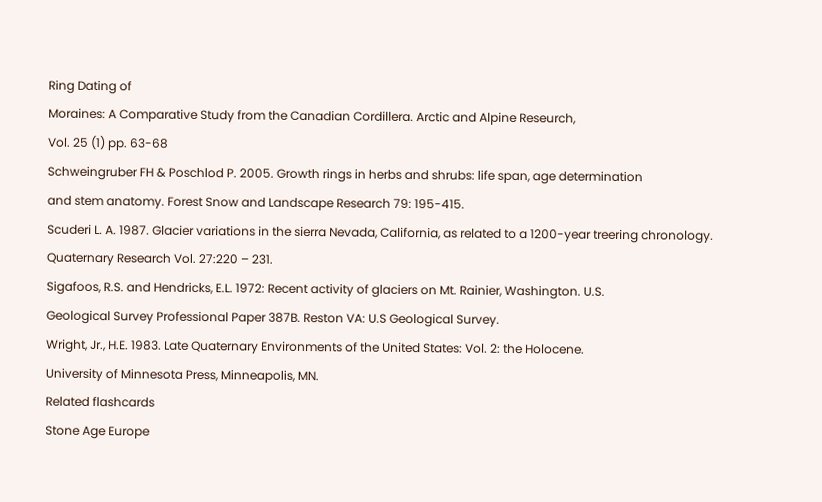Ring Dating of
Moraines: A Comparative Study from the Canadian Cordillera. Arctic and Alpine Reseurch,
Vol. 25 (1) pp. 63-68
Schweingruber FH & Poschlod P. 2005. Growth rings in herbs and shrubs: life span, age determination
and stem anatomy. Forest Snow and Landscape Research 79: 195-415.
Scuderi L. A. 1987. Glacier variations in the sierra Nevada, California, as related to a 1200-year treering chronology. Quaternary Research Vol. 27:220 – 231.
Sigafoos, R.S. and Hendricks, E.L. 1972: Recent activity of glaciers on Mt. Rainier, Washington. U.S.
Geological Survey Professional Paper 387B. Reston VA: U.S Geological Survey.
Wright, Jr., H.E. 1983. Late Quaternary Environments of the United States: Vol. 2: the Holocene.
University of Minnesota Press, Minneapolis, MN.
Related flashcards
Stone Age Europe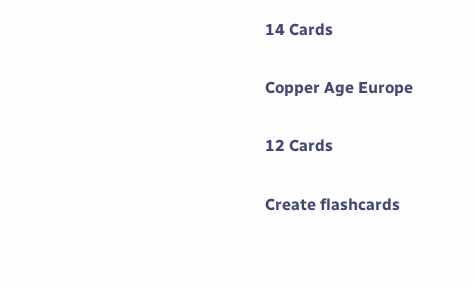14 Cards

Copper Age Europe

12 Cards

Create flashcards